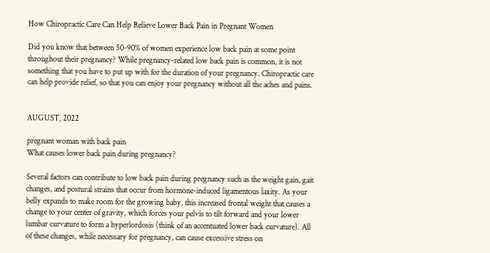How Chiropractic Care Can Help Relieve Lower Back Pain in Pregnant Women

Did you know that between 50-90% of women experience low back pain at some point throughout their pregnancy? While pregnancy-related low back pain is common, it is not something that you have to put up with for the duration of your pregnancy. Chiropractic care can help provide relief, so that you can enjoy your pregnancy without all the aches and pains.


AUGUST, 2022

pregnant woman with back pain
What causes lower back pain during pregnancy?

Several factors can contribute to low back pain during pregnancy such as the weight gain, gait changes, and postural strains that occur from hormone-induced ligamentous laxity. As your belly expands to make room for the growing baby, this increased frontal weight that causes a change to your center of gravity, which forces your pelvis to tilt forward and your lower lumbar curvature to form a hyperlordosis (think of an accentuated lower back curvature). All of these changes, while necessary for pregnancy, can cause excessive stress on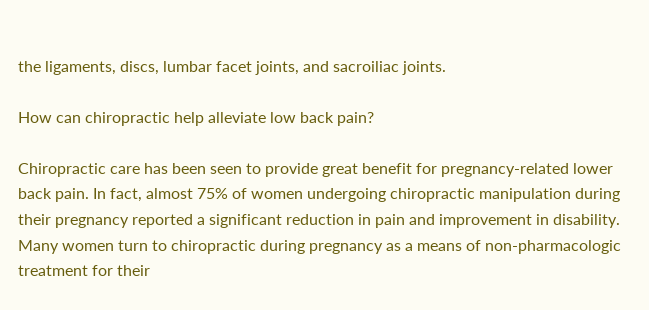the ligaments, discs, lumbar facet joints, and sacroiliac joints.

How can chiropractic help alleviate low back pain?

Chiropractic care has been seen to provide great benefit for pregnancy-related lower back pain. In fact, almost 75% of women undergoing chiropractic manipulation during their pregnancy reported a significant reduction in pain and improvement in disability. Many women turn to chiropractic during pregnancy as a means of non-pharmacologic treatment for their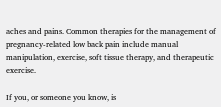aches and pains. Common therapies for the management of pregnancy-related low back pain include manual manipulation, exercise, soft tissue therapy, and therapeutic exercise.

If you, or someone you know, is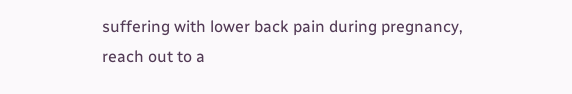suffering with lower back pain during pregnancy, reach out to a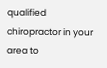qualified chiropractor in your area to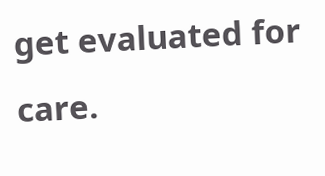get evaluated for care.